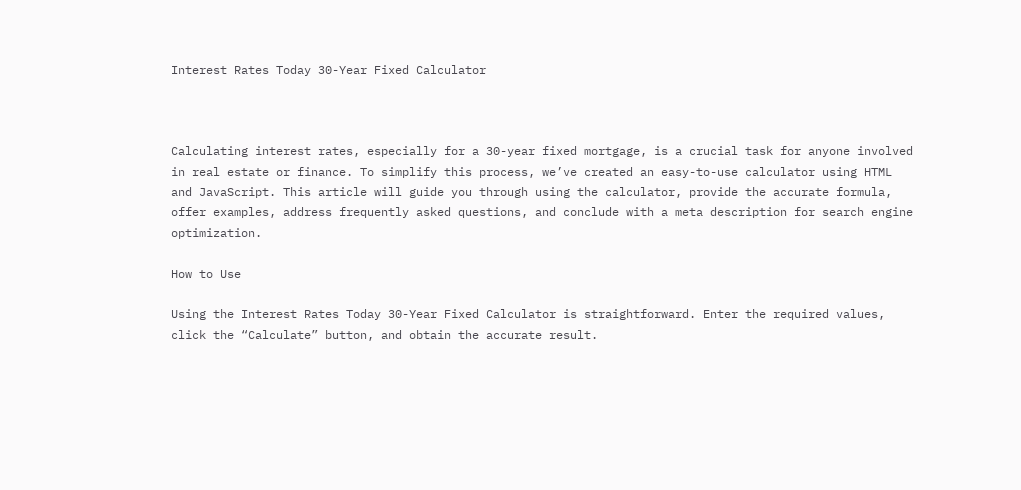Interest Rates Today 30-Year Fixed Calculator



Calculating interest rates, especially for a 30-year fixed mortgage, is a crucial task for anyone involved in real estate or finance. To simplify this process, we’ve created an easy-to-use calculator using HTML and JavaScript. This article will guide you through using the calculator, provide the accurate formula, offer examples, address frequently asked questions, and conclude with a meta description for search engine optimization.

How to Use

Using the Interest Rates Today 30-Year Fixed Calculator is straightforward. Enter the required values, click the “Calculate” button, and obtain the accurate result.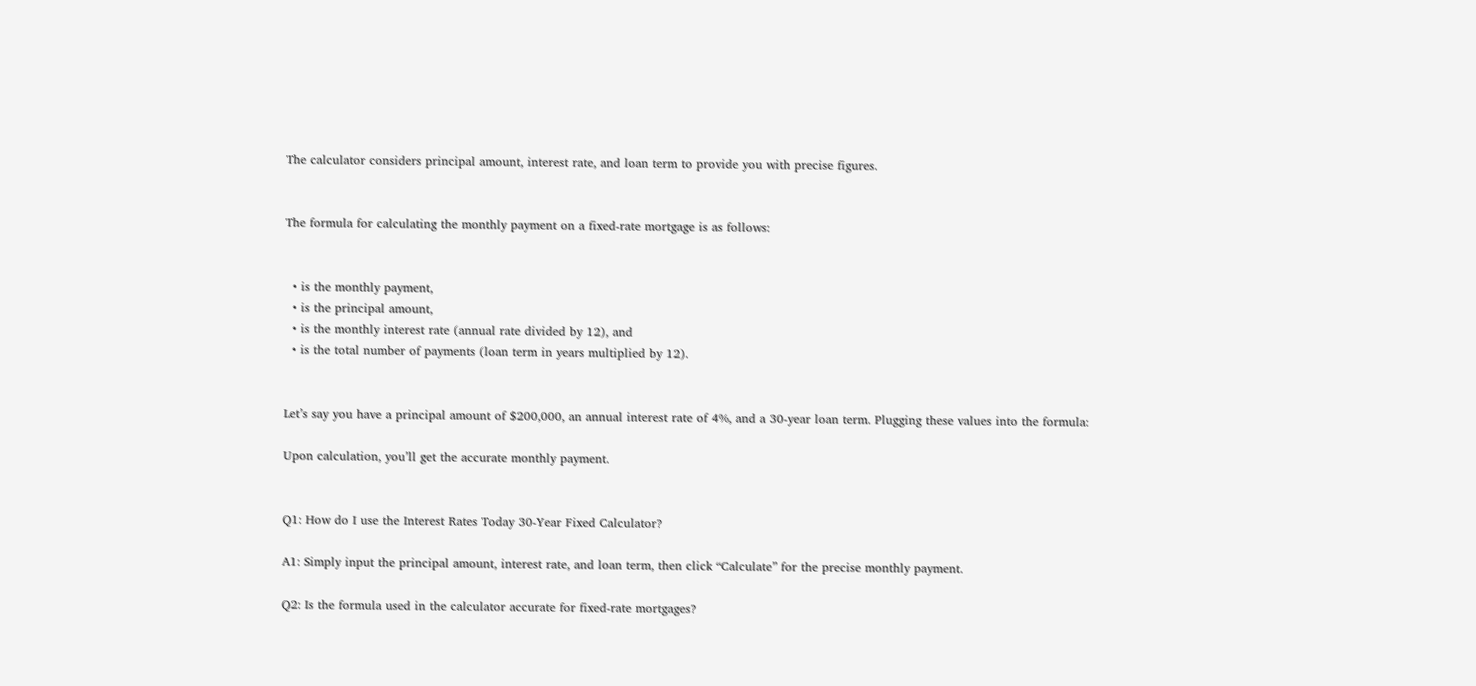The calculator considers principal amount, interest rate, and loan term to provide you with precise figures.


The formula for calculating the monthly payment on a fixed-rate mortgage is as follows:


  • is the monthly payment,
  • is the principal amount,
  • is the monthly interest rate (annual rate divided by 12), and
  • is the total number of payments (loan term in years multiplied by 12).


Let’s say you have a principal amount of $200,000, an annual interest rate of 4%, and a 30-year loan term. Plugging these values into the formula:

Upon calculation, you’ll get the accurate monthly payment.


Q1: How do I use the Interest Rates Today 30-Year Fixed Calculator?

A1: Simply input the principal amount, interest rate, and loan term, then click “Calculate” for the precise monthly payment.

Q2: Is the formula used in the calculator accurate for fixed-rate mortgages?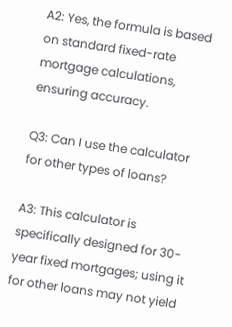A2: Yes, the formula is based on standard fixed-rate mortgage calculations, ensuring accuracy.

Q3: Can I use the calculator for other types of loans?

A3: This calculator is specifically designed for 30-year fixed mortgages; using it for other loans may not yield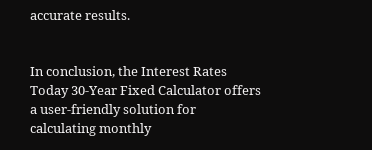accurate results.


In conclusion, the Interest Rates Today 30-Year Fixed Calculator offers a user-friendly solution for calculating monthly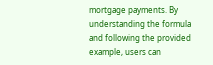mortgage payments. By understanding the formula and following the provided example, users can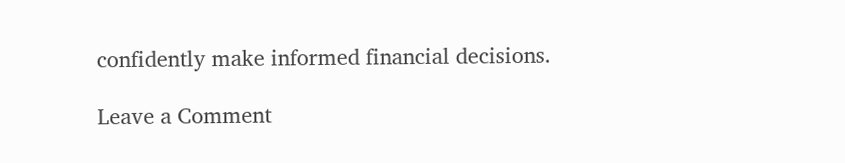confidently make informed financial decisions.

Leave a Comment